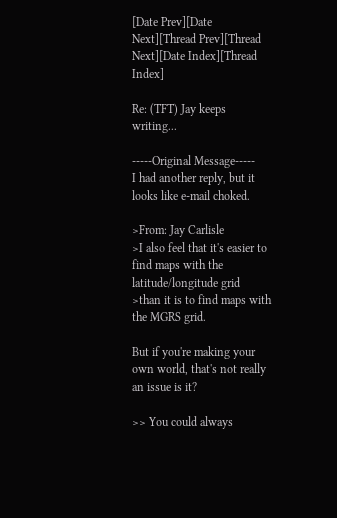[Date Prev][Date Next][Thread Prev][Thread Next][Date Index][Thread Index]

Re: (TFT) Jay keeps writing...

-----Original Message-----
I had another reply, but it looks like e-mail choked.

>From: Jay Carlisle
>I also feel that it's easier to find maps with the latitude/longitude grid
>than it is to find maps with the MGRS grid.

But if you're making your own world, that's not really an issue is it?

>> You could always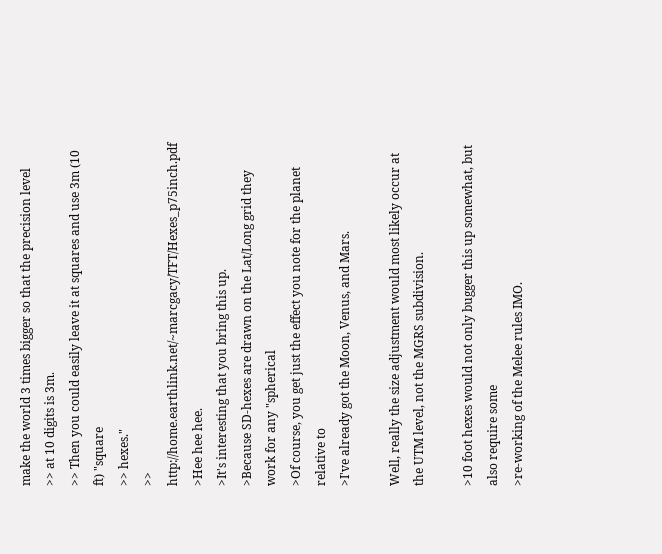make the world 3 times bigger so that the precision level
>> at 10 digits is 3m.
>> Then you could easily leave it at squares and use 3m (10 ft) "square
>> hexes."
>> http://home.earthlink.net/~marcgacy/TFT/Hexes_p75inch.pdf
>Hee hee hee.
>It's interesting that you bring this up.
>Because SD-hexes are drawn on the Lat/Long grid they work for any "spherical
>Of course, you get just the effect you note for the planet relative to
>I've already got the Moon, Venus, and Mars.

Well, really the size adjustment would most likely occur at the UTM level, not the MGRS subdivision.

>10 foot hexes would not only bugger this up somewhat, but also require some
>re-working of the Melee rules IMO.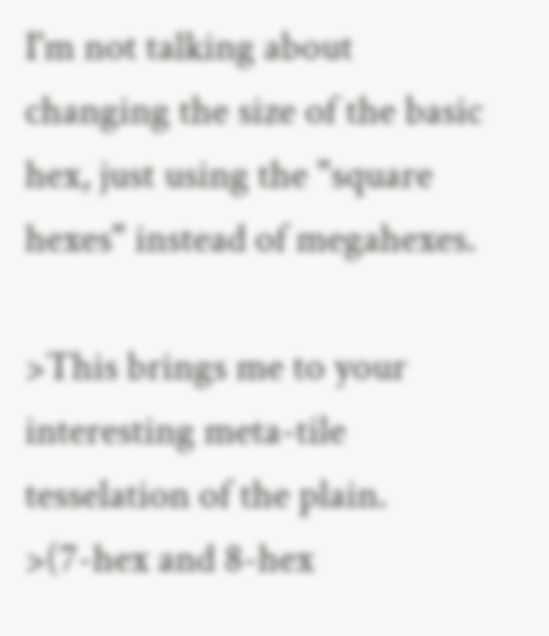I'm not talking about changing the size of the basic hex, just using the "square hexes" instead of megahexes.

>This brings me to your interesting meta-tile tesselation of the plain.
>(7-hex and 8-hex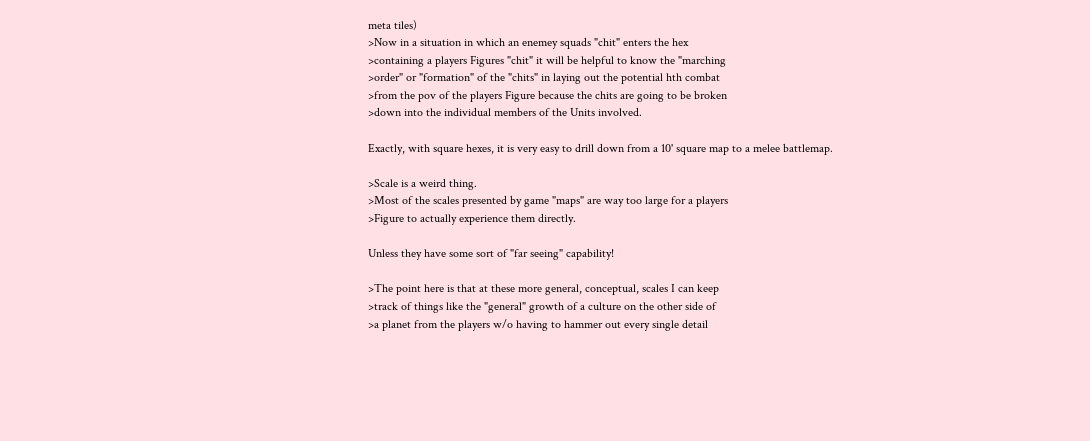meta tiles)
>Now in a situation in which an enemey squads "chit" enters the hex
>containing a players Figures "chit" it will be helpful to know the "marching
>order" or "formation" of the "chits" in laying out the potential hth combat
>from the pov of the players Figure because the chits are going to be broken
>down into the individual members of the Units involved.

Exactly, with square hexes, it is very easy to drill down from a 10' square map to a melee battlemap.

>Scale is a weird thing.
>Most of the scales presented by game "maps" are way too large for a players
>Figure to actually experience them directly.

Unless they have some sort of "far seeing" capability!

>The point here is that at these more general, conceptual, scales I can keep
>track of things like the "general" growth of a culture on the other side of
>a planet from the players w/o having to hammer out every single detail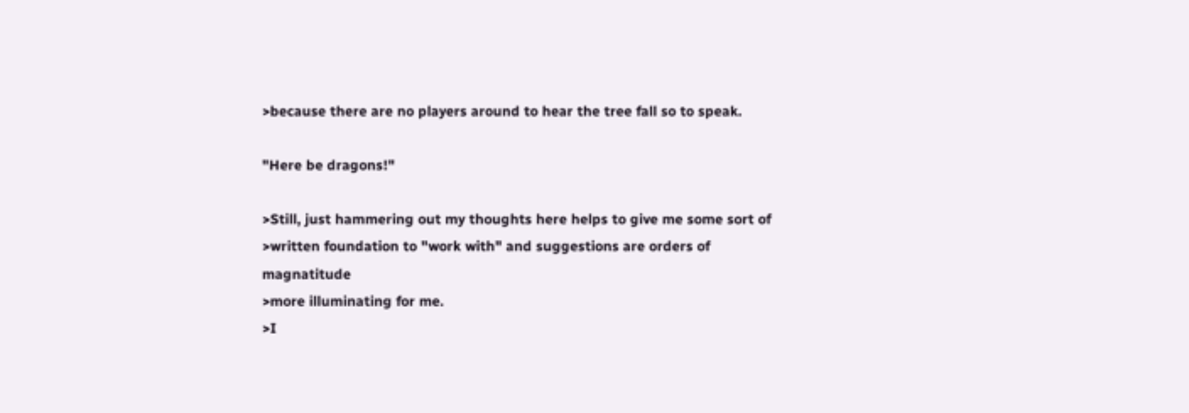>because there are no players around to hear the tree fall so to speak.

"Here be dragons!"

>Still, just hammering out my thoughts here helps to give me some sort of
>written foundation to "work with" and suggestions are orders of magnatitude
>more illuminating for me.
>I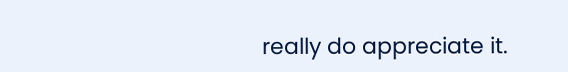really do appreciate it.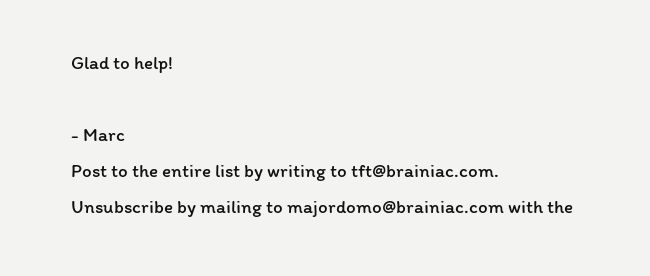Glad to help!

- Marc
Post to the entire list by writing to tft@brainiac.com.
Unsubscribe by mailing to majordomo@brainiac.com with the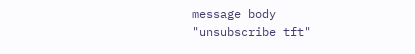message body
"unsubscribe tft"